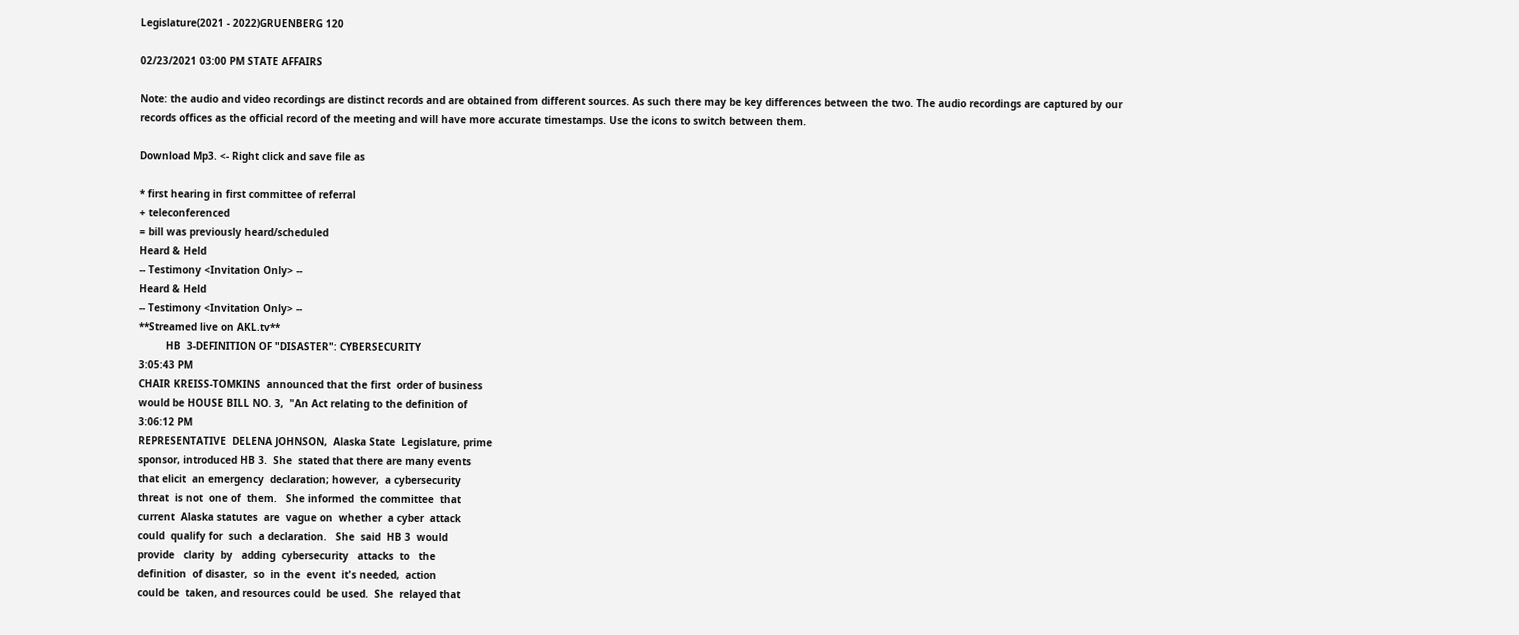Legislature(2021 - 2022)GRUENBERG 120

02/23/2021 03:00 PM STATE AFFAIRS

Note: the audio and video recordings are distinct records and are obtained from different sources. As such there may be key differences between the two. The audio recordings are captured by our records offices as the official record of the meeting and will have more accurate timestamps. Use the icons to switch between them.

Download Mp3. <- Right click and save file as

* first hearing in first committee of referral
+ teleconferenced
= bill was previously heard/scheduled
Heard & Held
-- Testimony <Invitation Only> --
Heard & Held
-- Testimony <Invitation Only> --
**Streamed live on AKL.tv**
         HB  3-DEFINITION OF "DISASTER": CYBERSECURITY
3:05:43 PM
CHAIR KREISS-TOMKINS  announced that the first  order of business
would be HOUSE BILL NO. 3,  "An Act relating to the definition of
3:06:12 PM
REPRESENTATIVE  DELENA JOHNSON,  Alaska State  Legislature, prime
sponsor, introduced HB 3.  She  stated that there are many events
that elicit  an emergency  declaration; however,  a cybersecurity
threat  is not  one of  them.   She informed  the committee  that
current  Alaska statutes  are  vague on  whether  a cyber  attack
could  qualify for  such  a declaration.   She  said  HB 3  would
provide   clarity  by   adding  cybersecurity   attacks  to   the
definition  of disaster,  so  in the  event  it's needed,  action
could be  taken, and resources could  be used.  She  relayed that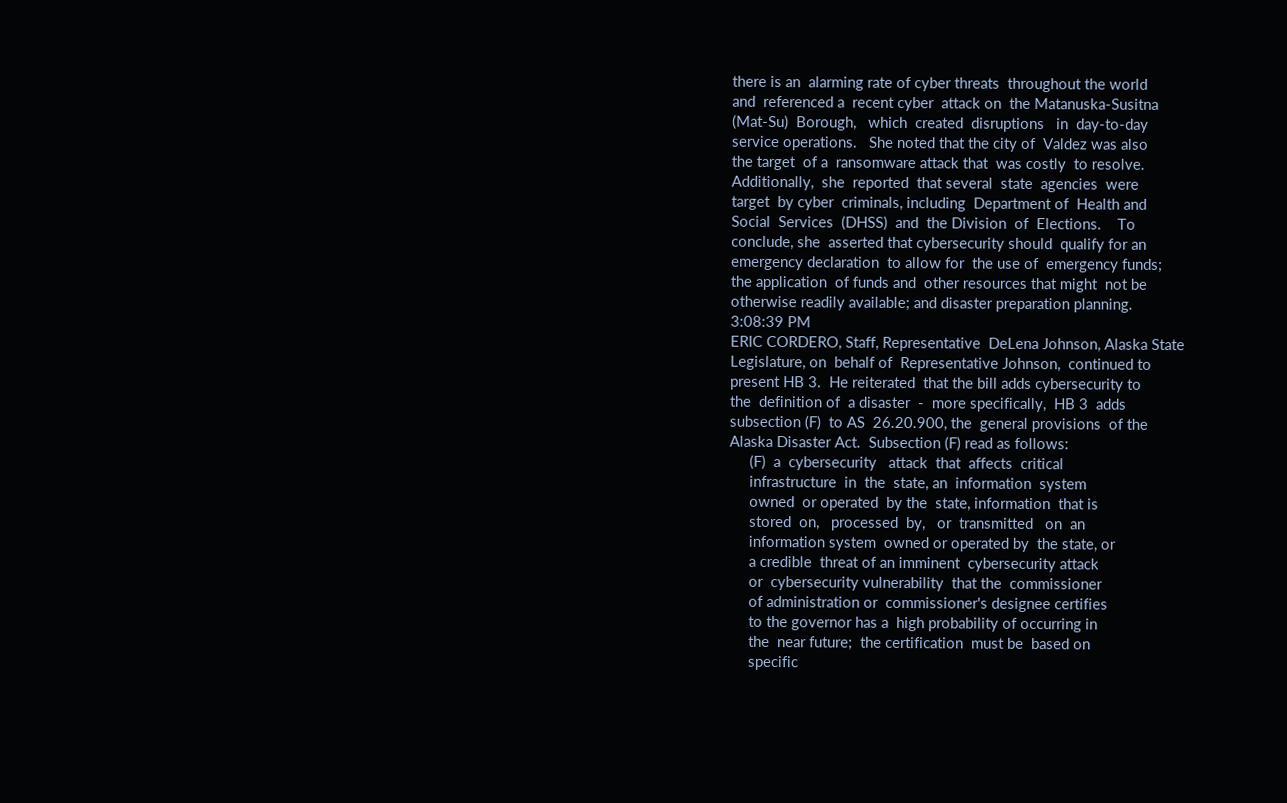there is an  alarming rate of cyber threats  throughout the world
and  referenced a  recent cyber  attack on  the Matanuska-Susitna
(Mat-Su)  Borough,   which  created  disruptions   in  day-to-day
service operations.   She noted that the city of  Valdez was also
the target  of a  ransomware attack that  was costly  to resolve.
Additionally,  she  reported  that several  state  agencies  were
target  by cyber  criminals, including  Department of  Health and
Social  Services  (DHSS)  and  the Division  of  Elections.    To
conclude, she  asserted that cybersecurity should  qualify for an
emergency declaration  to allow for  the use of  emergency funds;
the application  of funds and  other resources that might  not be
otherwise readily available; and disaster preparation planning.
3:08:39 PM
ERIC CORDERO, Staff, Representative  DeLena Johnson, Alaska State
Legislature, on  behalf of  Representative Johnson,  continued to
present HB 3.  He reiterated  that the bill adds cybersecurity to
the  definition of  a disaster  -  more specifically,  HB 3  adds
subsection (F)  to AS  26.20.900, the  general provisions  of the
Alaska Disaster Act.  Subsection (F) read as follows:
     (F)  a  cybersecurity   attack  that  affects  critical
     infrastructure  in  the  state, an  information  system
     owned  or operated  by the  state, information  that is
     stored  on,   processed  by,   or  transmitted   on  an
     information system  owned or operated by  the state, or
     a credible  threat of an imminent  cybersecurity attack
     or  cybersecurity vulnerability  that the  commissioner
     of administration or  commissioner's designee certifies
     to the governor has a  high probability of occurring in
     the  near future;  the certification  must be  based on
     specific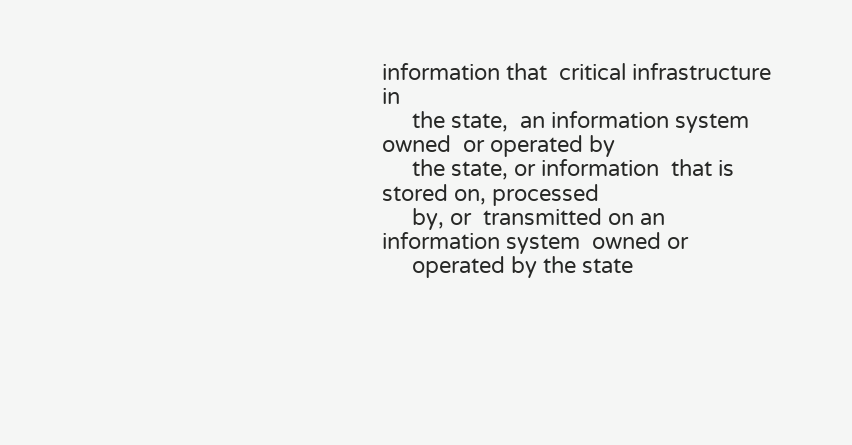information that  critical infrastructure  in
     the state,  an information system owned  or operated by
     the state, or information  that is stored on, processed
     by, or  transmitted on an  information system  owned or
     operated by the state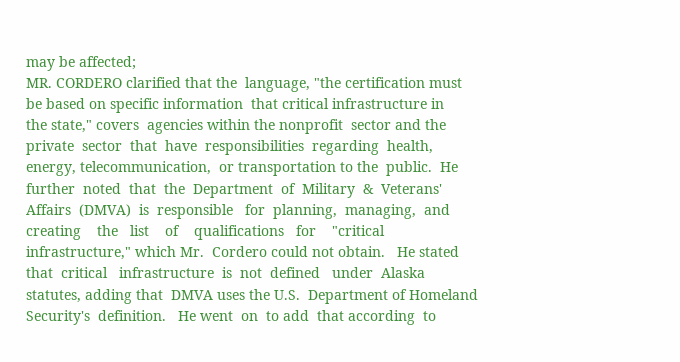may be affected;
MR. CORDERO clarified that the  language, "the certification must
be based on specific information  that critical infrastructure in
the state," covers  agencies within the nonprofit  sector and the
private  sector  that  have  responsibilities  regarding  health,
energy, telecommunication,  or transportation to the  public.  He
further  noted  that  the  Department  of  Military  &  Veterans'
Affairs  (DMVA)  is  responsible   for  planning,  managing,  and
creating    the   list    of    qualifications   for    "critical
infrastructure," which Mr.  Cordero could not obtain.   He stated
that  critical   infrastructure  is  not  defined   under  Alaska
statutes, adding that  DMVA uses the U.S.  Department of Homeland
Security's  definition.   He went  on  to add  that according  to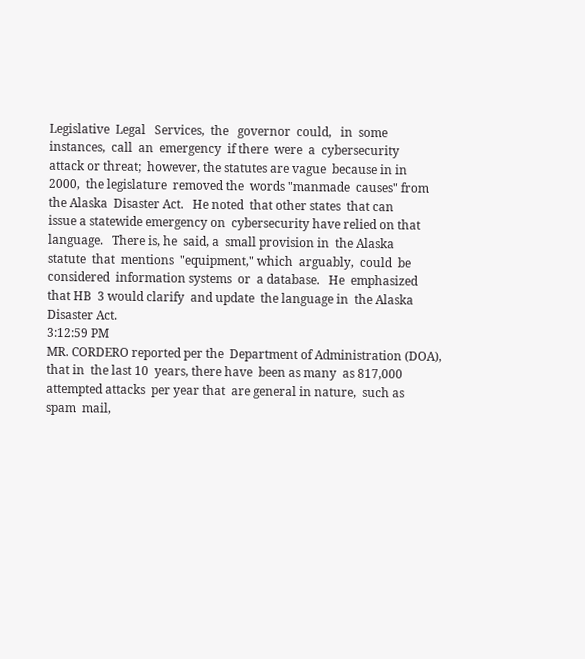Legislative  Legal   Services,  the   governor  could,   in  some
instances,  call  an  emergency  if there  were  a  cybersecurity
attack or threat;  however, the statutes are vague  because in in
2000,  the legislature  removed the  words "manmade  causes" from
the Alaska  Disaster Act.   He noted  that other states  that can
issue a statewide emergency on  cybersecurity have relied on that
language.   There is, he  said, a  small provision in  the Alaska
statute  that  mentions  "equipment," which  arguably,  could  be
considered  information systems  or  a database.   He  emphasized
that HB  3 would clarify  and update  the language in  the Alaska
Disaster Act.
3:12:59 PM
MR. CORDERO reported per the  Department of Administration (DOA),
that in  the last 10  years, there have  been as many  as 817,000
attempted attacks  per year that  are general in nature,  such as
spam  mail,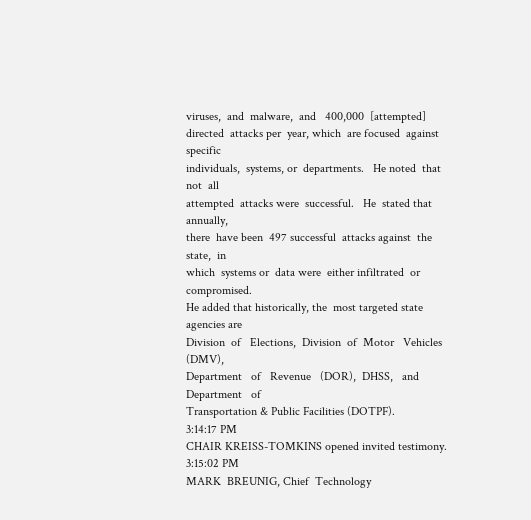viruses,  and  malware,  and   400,000  [attempted]
directed  attacks per  year, which  are focused  against specific
individuals,  systems, or  departments.   He noted  that not  all
attempted  attacks were  successful.   He  stated that  annually,
there  have been  497 successful  attacks against  the state,  in
which  systems or  data were  either infiltrated  or compromised.
He added that historically, the  most targeted state agencies are
Division  of   Elections,  Division  of  Motor   Vehicles  (DMV),
Department   of   Revenue   (DOR),  DHSS,   and   Department   of
Transportation & Public Facilities (DOTPF).
3:14:17 PM
CHAIR KREISS-TOMKINS opened invited testimony.
3:15:02 PM
MARK  BREUNIG, Chief  Technology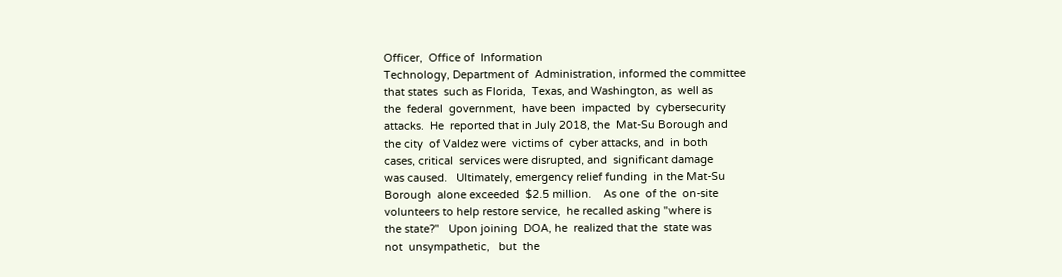Officer,  Office of  Information
Technology, Department of  Administration, informed the committee
that states  such as Florida,  Texas, and Washington, as  well as
the  federal  government,  have been  impacted  by  cybersecurity
attacks.  He  reported that in July 2018, the  Mat-Su Borough and
the city  of Valdez were  victims of  cyber attacks, and  in both
cases, critical  services were disrupted, and  significant damage
was caused.   Ultimately, emergency relief funding  in the Mat-Su
Borough  alone exceeded  $2.5 million.    As one  of the  on-site
volunteers to help restore service,  he recalled asking "where is
the state?"   Upon joining  DOA, he  realized that the  state was
not  unsympathetic,   but  the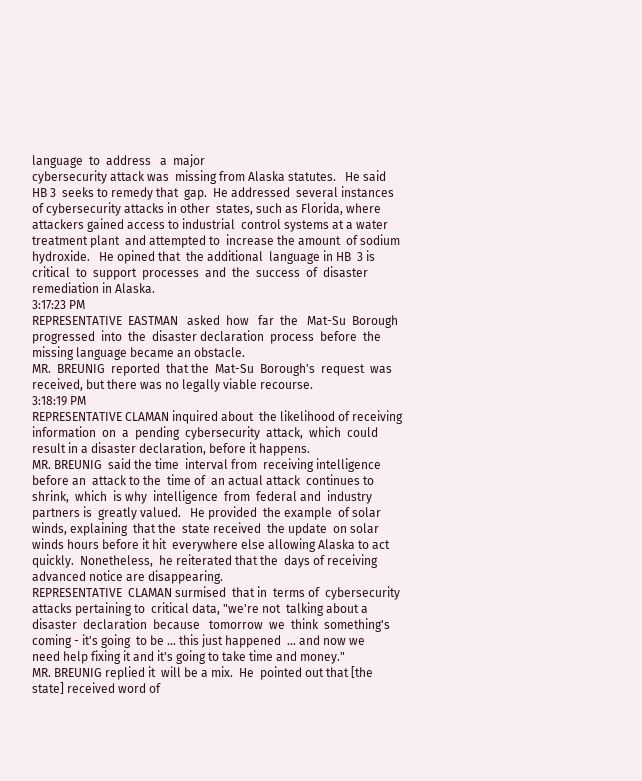language  to  address   a  major
cybersecurity attack was  missing from Alaska statutes.   He said
HB 3  seeks to remedy that  gap.  He addressed  several instances
of cybersecurity attacks in other  states, such as Florida, where
attackers gained access to industrial  control systems at a water
treatment plant  and attempted to  increase the amount  of sodium
hydroxide.   He opined that  the additional  language in HB  3 is
critical  to  support  processes  and  the  success  of  disaster
remediation in Alaska.
3:17:23 PM
REPRESENTATIVE  EASTMAN   asked  how   far  the   Mat-Su  Borough
progressed  into  the  disaster declaration  process  before  the
missing language became an obstacle.
MR.  BREUNIG  reported  that the  Mat-Su  Borough's  request  was
received, but there was no legally viable recourse.
3:18:19 PM
REPRESENTATIVE CLAMAN inquired about  the likelihood of receiving
information  on  a  pending  cybersecurity  attack,  which  could
result in a disaster declaration, before it happens.
MR. BREUNIG  said the time  interval from  receiving intelligence
before an  attack to the  time of  an actual attack  continues to
shrink,  which  is why  intelligence  from  federal and  industry
partners is  greatly valued.   He provided  the example  of solar
winds, explaining  that the  state received  the update  on solar
winds hours before it hit  everywhere else allowing Alaska to act
quickly.  Nonetheless,  he reiterated that the  days of receiving
advanced notice are disappearing.
REPRESENTATIVE  CLAMAN surmised  that in  terms of  cybersecurity
attacks pertaining to  critical data, "we're not  talking about a
disaster  declaration  because   tomorrow  we  think  something's
coming - it's going  to be ... this just happened  ... and now we
need help fixing it and it's going to take time and money."
MR. BREUNIG replied it  will be a mix.  He  pointed out that [the
state] received word of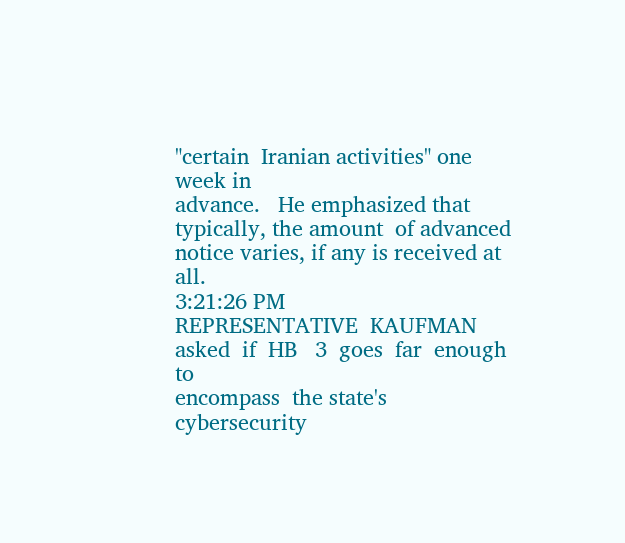"certain  Iranian activities" one week in
advance.   He emphasized that  typically, the amount  of advanced
notice varies, if any is received at all.
3:21:26 PM
REPRESENTATIVE  KAUFMAN  asked  if  HB   3  goes  far  enough  to
encompass  the state's  cybersecurity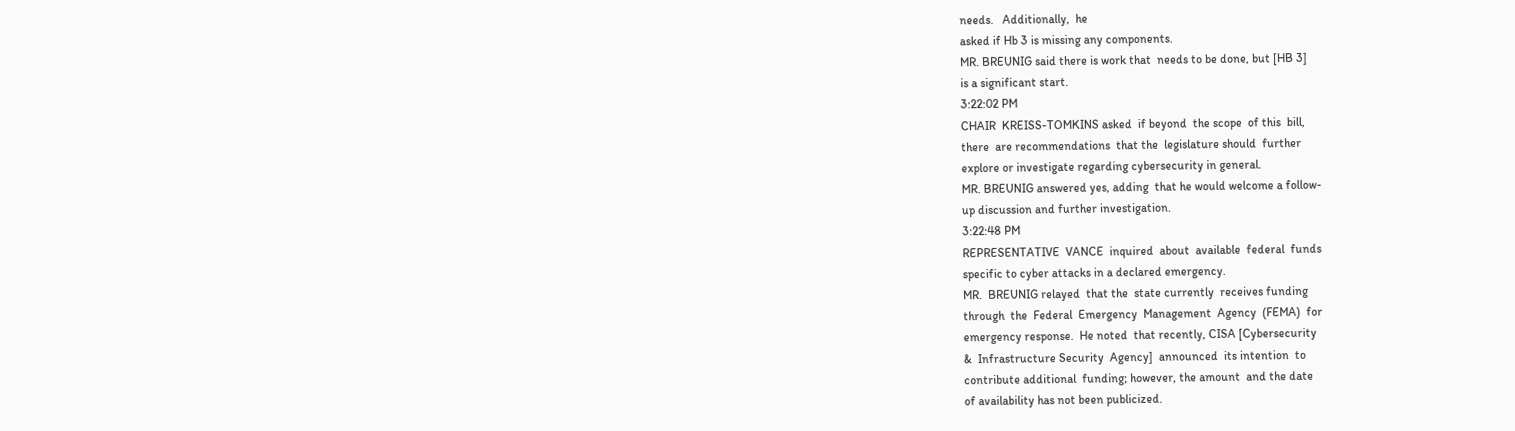needs.   Additionally,  he
asked if Hb 3 is missing any components.
MR. BREUNIG said there is work that  needs to be done, but [HB 3]
is a significant start.
3:22:02 PM
CHAIR  KREISS-TOMKINS asked  if beyond  the scope  of this  bill,
there  are recommendations  that the  legislature should  further
explore or investigate regarding cybersecurity in general.
MR. BREUNIG answered yes, adding  that he would welcome a follow-
up discussion and further investigation.
3:22:48 PM
REPRESENTATIVE  VANCE  inquired  about  available  federal  funds
specific to cyber attacks in a declared emergency.
MR.  BREUNIG relayed  that the  state currently  receives funding
through  the  Federal  Emergency  Management  Agency  (FEMA)  for
emergency response.  He noted  that recently, CISA [Cybersecurity
&  Infrastructure Security  Agency]  announced  its intention  to
contribute additional  funding; however, the amount  and the date
of availability has not been publicized.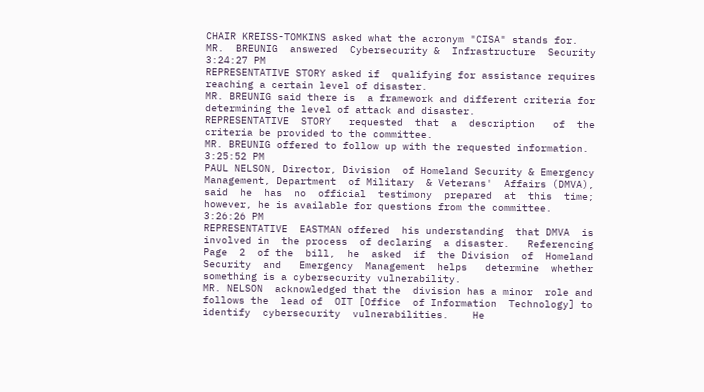CHAIR KREISS-TOMKINS asked what the acronym "CISA" stands for.
MR.  BREUNIG  answered  Cybersecurity &  Infrastructure  Security
3:24:27 PM
REPRESENTATIVE STORY asked if  qualifying for assistance requires
reaching a certain level of disaster.
MR. BREUNIG said there is  a framework and different criteria for
determining the level of attack and disaster.
REPRESENTATIVE  STORY   requested  that  a  description   of  the
criteria be provided to the committee.
MR. BREUNIG offered to follow up with the requested information.
3:25:52 PM
PAUL NELSON, Director, Division  of Homeland Security & Emergency
Management, Department  of Military  & Veterans'  Affairs (DMVA),
said  he  has  no  official  testimony  prepared  at  this  time;
however, he is available for questions from the committee.
3:26:26 PM
REPRESENTATIVE  EASTMAN offered  his understanding  that DMVA  is
involved in  the process  of declaring  a disaster.   Referencing
Page  2  of the  bill,  he  asked  if  the Division  of  Homeland
Security  and   Emergency  Management  helps   determine  whether
something is a cybersecurity vulnerability.
MR. NELSON  acknowledged that the  division has a minor  role and
follows the  lead of  OIT [Office  of Information  Technology] to
identify  cybersecurity  vulnerabilities.    He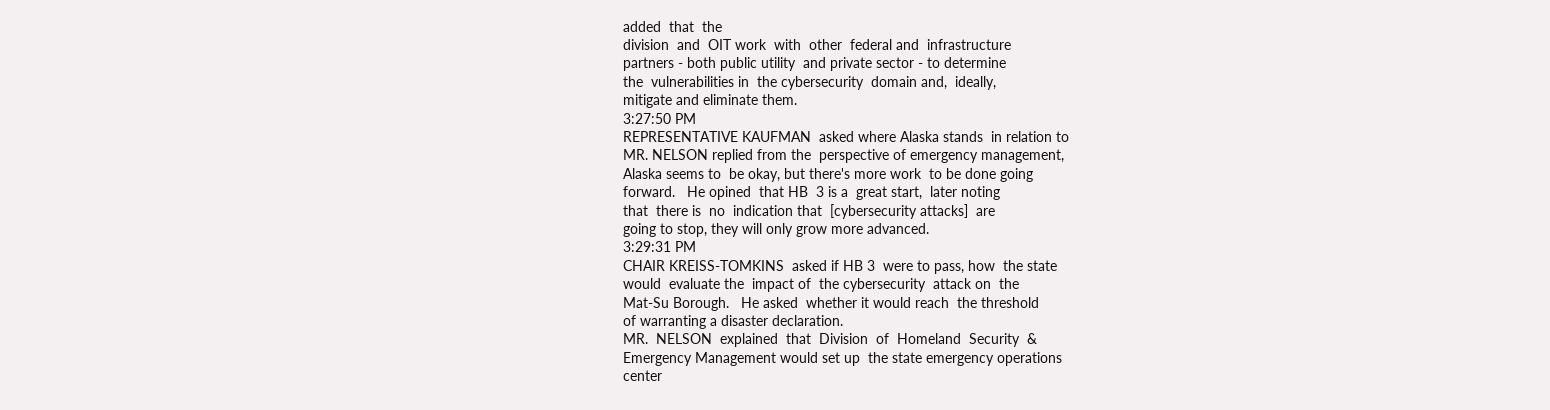added  that  the
division  and  OIT work  with  other  federal and  infrastructure
partners - both public utility  and private sector - to determine
the  vulnerabilities in  the cybersecurity  domain and,  ideally,
mitigate and eliminate them.
3:27:50 PM
REPRESENTATIVE KAUFMAN  asked where Alaska stands  in relation to
MR. NELSON replied from the  perspective of emergency management,
Alaska seems to  be okay, but there's more work  to be done going
forward.   He opined  that HB  3 is a  great start,  later noting
that  there is  no  indication that  [cybersecurity attacks]  are
going to stop, they will only grow more advanced.
3:29:31 PM
CHAIR KREISS-TOMKINS  asked if HB 3  were to pass, how  the state
would  evaluate the  impact of  the cybersecurity  attack on  the
Mat-Su Borough.   He asked  whether it would reach  the threshold
of warranting a disaster declaration.
MR.  NELSON  explained  that  Division  of  Homeland  Security  &
Emergency Management would set up  the state emergency operations
center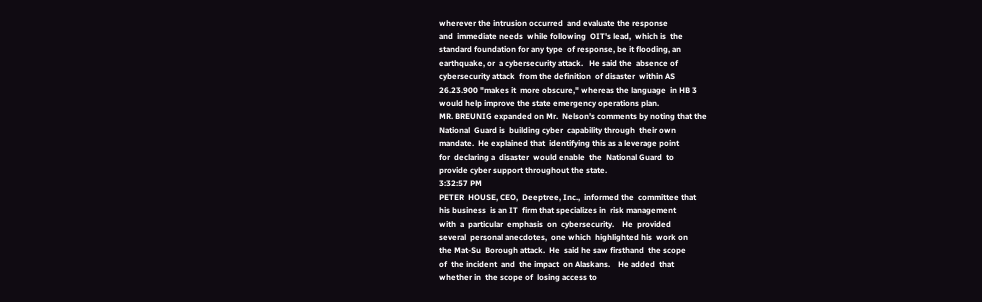wherever the intrusion occurred  and evaluate the response
and  immediate needs  while following  OIT's lead,  which is  the
standard foundation for any type  of response, be it flooding, an
earthquake, or  a cybersecurity attack.   He said the  absence of
cybersecurity attack  from the definition  of disaster  within AS
26.23.900 "makes it  more obscure," whereas the language  in HB 3
would help improve the state emergency operations plan.
MR. BREUNIG expanded on Mr.  Nelson's comments by noting that the
National  Guard is  building cyber  capability through  their own
mandate.  He explained that  identifying this as a leverage point
for  declaring a  disaster  would enable  the  National Guard  to
provide cyber support throughout the state.
3:32:57 PM
PETER  HOUSE, CEO,  Deeptree, Inc.,  informed the  committee that
his business  is an IT  firm that specializes in  risk management
with  a  particular  emphasis  on  cybersecurity.    He  provided
several  personal anecdotes,  one which  highlighted his  work on
the Mat-Su  Borough attack.  He  said he saw firsthand  the scope
of  the incident  and  the impact  on Alaskans.    He added  that
whether in  the scope of  losing access to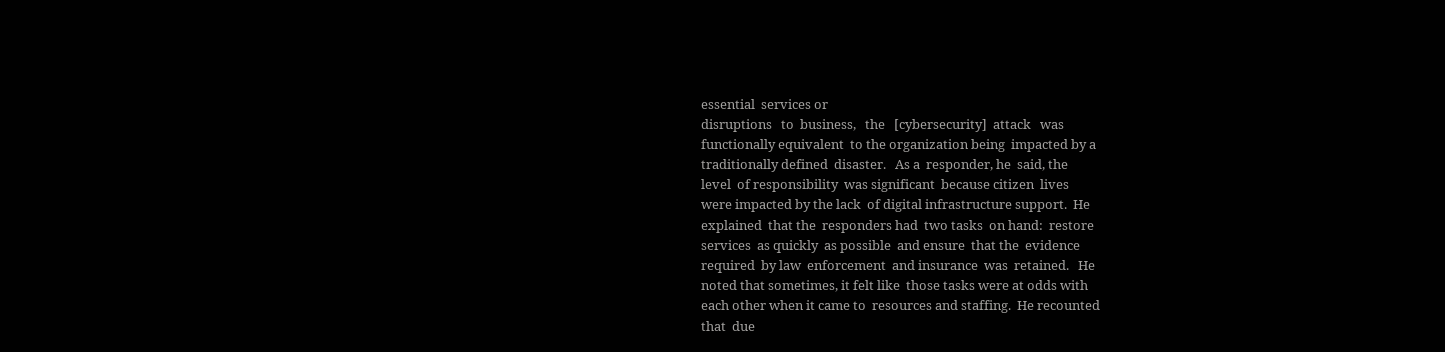essential  services or
disruptions   to  business,   the   [cybersecurity]  attack   was
functionally equivalent  to the organization being  impacted by a
traditionally defined  disaster.   As a  responder, he  said, the
level  of responsibility  was significant  because citizen  lives
were impacted by the lack  of digital infrastructure support.  He
explained  that the  responders had  two tasks  on hand:  restore
services  as quickly  as possible  and ensure  that the  evidence
required  by law  enforcement  and insurance  was  retained.   He
noted that sometimes, it felt like  those tasks were at odds with
each other when it came to  resources and staffing.  He recounted
that  due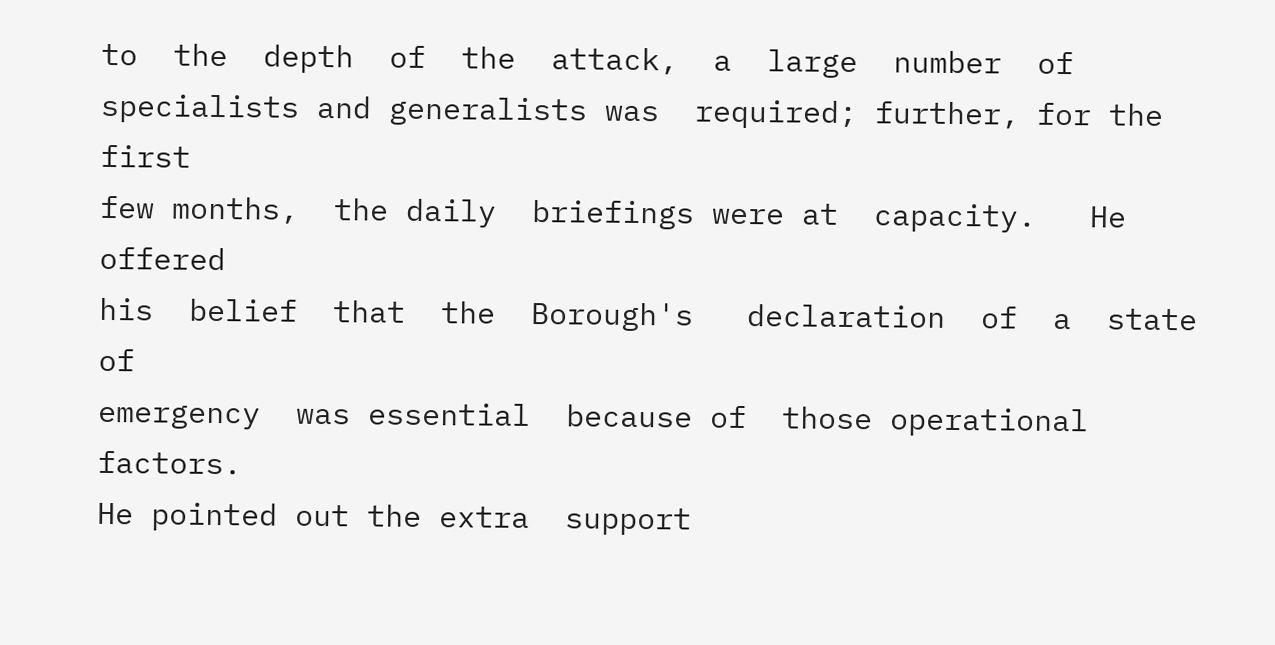to  the  depth  of  the  attack,  a  large  number  of
specialists and generalists was  required; further, for the first
few months,  the daily  briefings were at  capacity.   He offered
his  belief  that  the  Borough's   declaration  of  a  state  of
emergency  was essential  because of  those operational  factors.
He pointed out the extra  support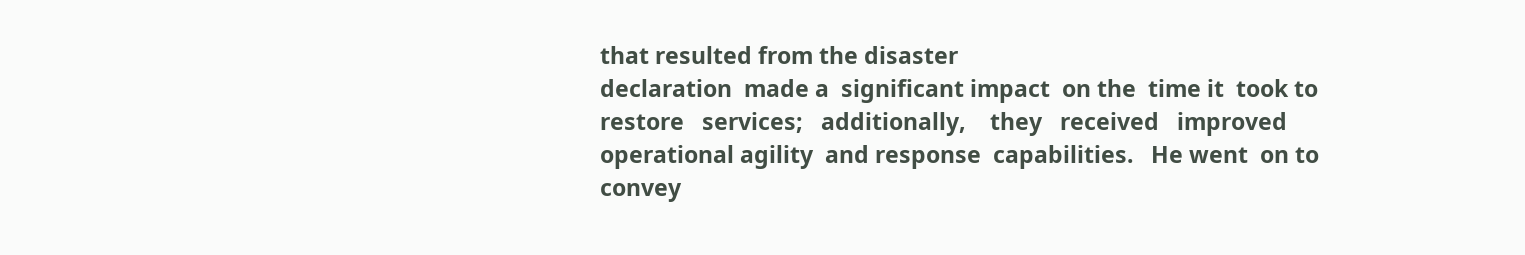that resulted from the disaster
declaration  made a  significant impact  on the  time it  took to
restore   services;   additionally,    they   received   improved
operational agility  and response  capabilities.   He went  on to
convey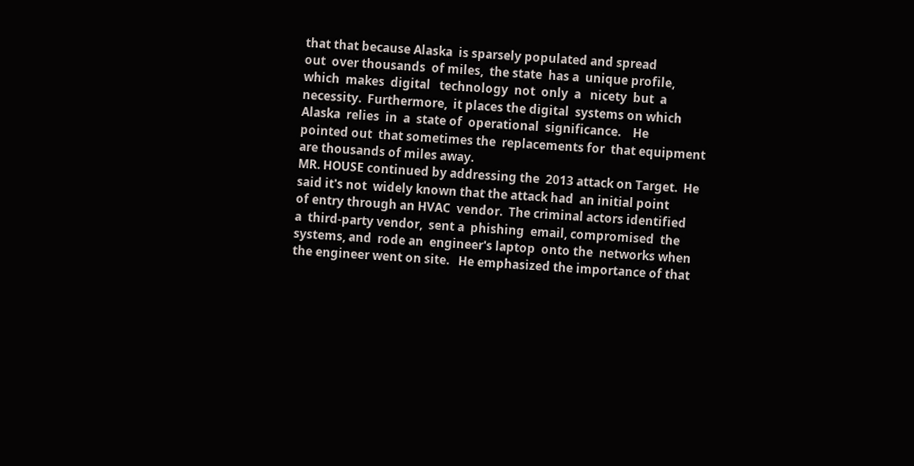that that because Alaska  is sparsely populated and spread
out  over thousands  of miles,  the state  has a  unique profile,
which  makes  digital   technology  not  only  a   nicety  but  a
necessity.  Furthermore,  it places the digital  systems on which
Alaska  relies  in  a  state of  operational  significance.    He
pointed out  that sometimes the  replacements for  that equipment
are thousands of miles away.
MR. HOUSE continued by addressing the  2013 attack on Target.  He
said it's not  widely known that the attack had  an initial point
of entry through an HVAC  vendor.  The criminal actors identified
a  third-party vendor,  sent a  phishing  email, compromised  the
systems, and  rode an  engineer's laptop  onto the  networks when
the engineer went on site.   He emphasized the importance of that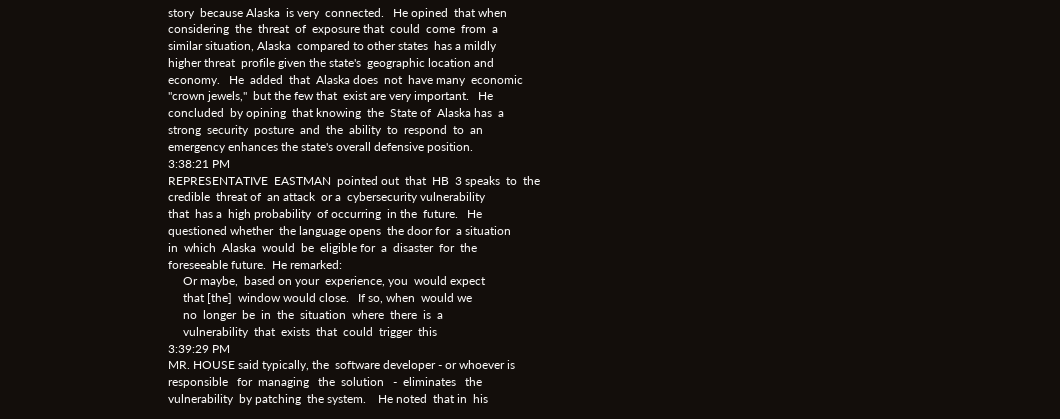story  because Alaska  is very  connected.   He opined  that when
considering  the  threat  of  exposure that  could  come  from  a
similar situation, Alaska  compared to other states  has a mildly
higher threat  profile given the state's  geographic location and
economy.   He  added  that  Alaska does  not  have many  economic
"crown jewels,"  but the few that  exist are very important.   He
concluded  by opining  that knowing  the  State of  Alaska has  a
strong  security  posture  and  the  ability  to  respond  to  an
emergency enhances the state's overall defensive position.
3:38:21 PM
REPRESENTATIVE  EASTMAN  pointed out  that  HB  3 speaks  to  the
credible  threat of  an attack  or a  cybersecurity vulnerability
that  has a  high probability  of occurring  in the  future.   He
questioned whether  the language opens  the door for  a situation
in  which  Alaska  would  be  eligible for  a  disaster  for  the
foreseeable future.  He remarked:
     Or maybe,  based on your  experience, you  would expect
     that [the]  window would close.   If so, when  would we
     no  longer  be  in  the  situation  where  there  is  a
     vulnerability  that  exists  that  could  trigger  this
3:39:29 PM
MR. HOUSE said typically, the  software developer - or whoever is
responsible   for  managing   the  solution   -  eliminates   the
vulnerability  by patching  the system.    He noted  that in  his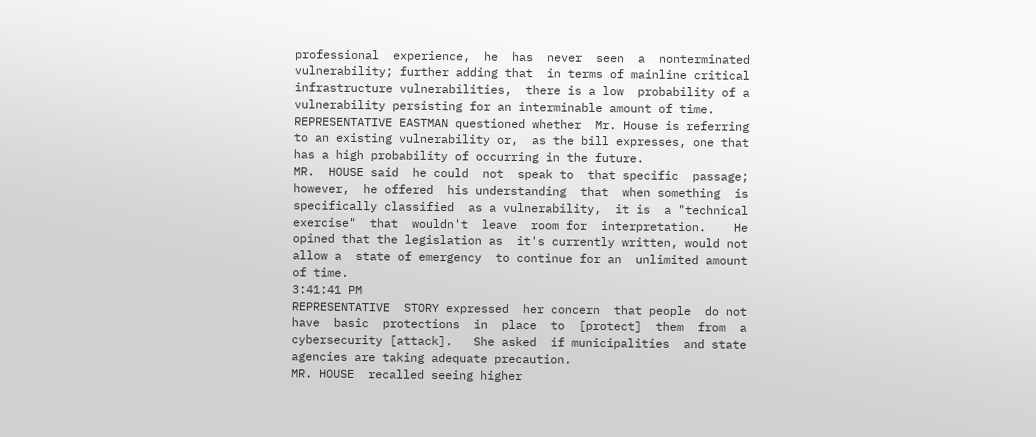professional  experience,  he  has  never  seen  a  nonterminated
vulnerability; further adding that  in terms of mainline critical
infrastructure vulnerabilities,  there is a low  probability of a
vulnerability persisting for an interminable amount of time.
REPRESENTATIVE EASTMAN questioned whether  Mr. House is referring
to an existing vulnerability or,  as the bill expresses, one that
has a high probability of occurring in the future.
MR.  HOUSE said  he could  not  speak to  that specific  passage;
however,  he offered  his understanding  that  when something  is
specifically classified  as a vulnerability,  it is  a "technical
exercise"  that  wouldn't  leave  room for  interpretation.    He
opined that the legislation as  it's currently written, would not
allow a  state of emergency  to continue for an  unlimited amount
of time.
3:41:41 PM
REPRESENTATIVE  STORY expressed  her concern  that people  do not
have  basic  protections  in  place  to  [protect]  them  from  a
cybersecurity [attack].   She asked  if municipalities  and state
agencies are taking adequate precaution.
MR. HOUSE  recalled seeing higher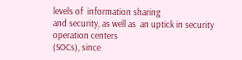levels of  information sharing
and security, as well as  an uptick in security operation centers
(SOCs), since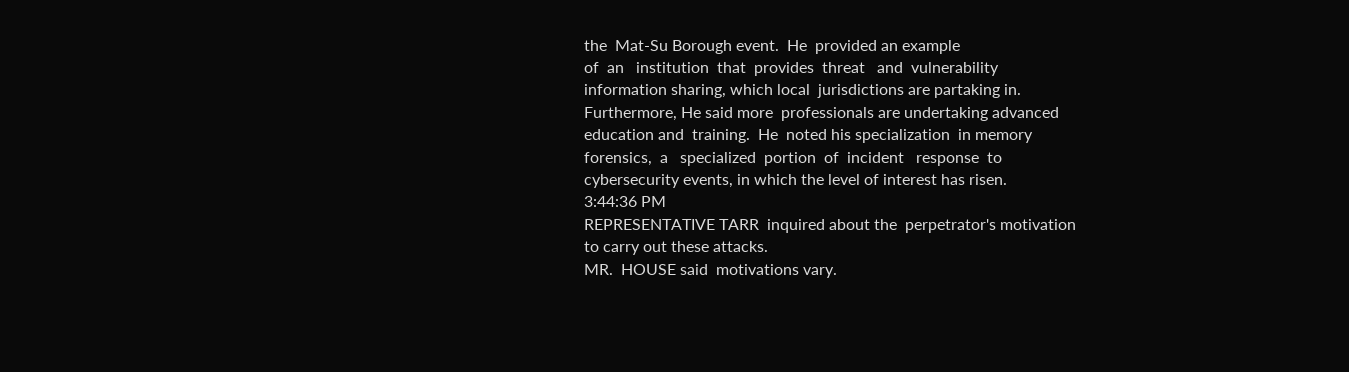the  Mat-Su Borough event.  He  provided an example
of  an   institution  that  provides  threat   and  vulnerability
information sharing, which local  jurisdictions are partaking in.
Furthermore, He said more  professionals are undertaking advanced
education and  training.  He  noted his specialization  in memory
forensics,  a   specialized  portion  of  incident   response  to
cybersecurity events, in which the level of interest has risen.
3:44:36 PM
REPRESENTATIVE TARR  inquired about the  perpetrator's motivation
to carry out these attacks.
MR.  HOUSE said  motivations vary.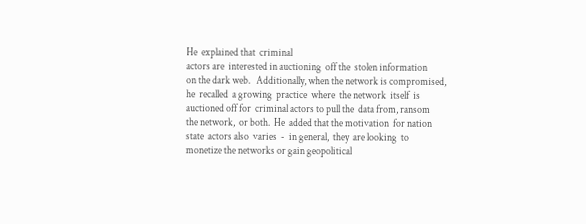He  explained that  criminal
actors are  interested in auctioning  off the  stolen information
on the dark web.   Additionally, when the network is compromised,
he  recalled  a growing  practice  where  the network  itself  is
auctioned off for  criminal actors to pull the  data from, ransom
the network,  or both.  He  added that the motivation  for nation
state  actors also  varies  -  in general,  they  are looking  to
monetize the networks or gain geopolitical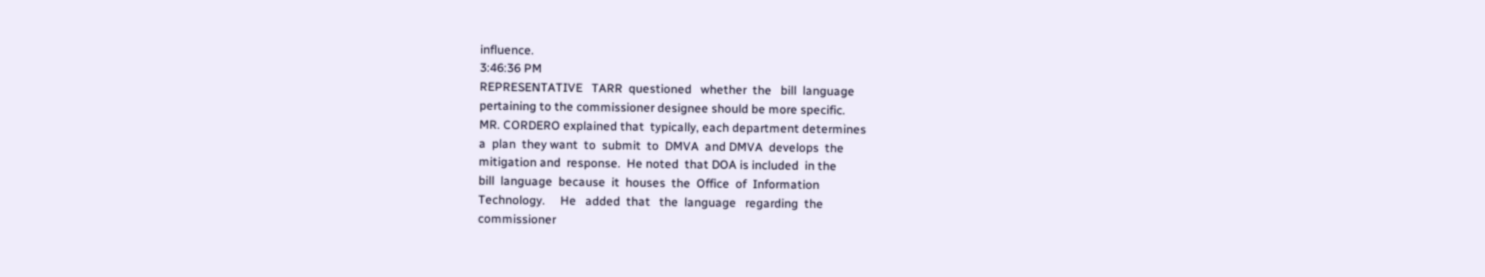influence.
3:46:36 PM
REPRESENTATIVE   TARR  questioned   whether  the   bill  language
pertaining to the commissioner designee should be more specific.
MR. CORDERO explained that  typically, each department determines
a  plan  they want  to  submit  to  DMVA  and DMVA  develops  the
mitigation and  response.  He noted  that DOA is included  in the
bill  language  because  it  houses  the  Office  of  Information
Technology.     He   added  that   the  language   regarding  the
commissioner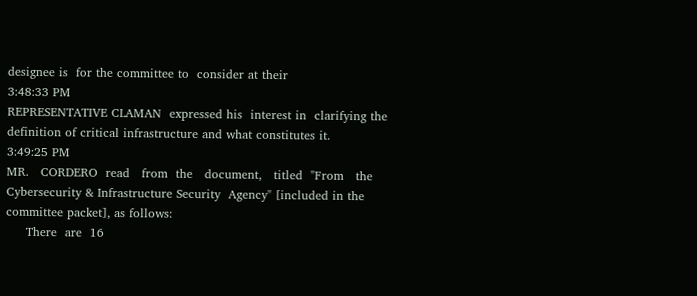designee is  for the committee to  consider at their
3:48:33 PM
REPRESENTATIVE CLAMAN  expressed his  interest in  clarifying the
definition of critical infrastructure and what constitutes it.
3:49:25 PM
MR.   CORDERO  read   from  the   document,   titled  "From   the
Cybersecurity & Infrastructure Security  Agency" [included in the
committee packet], as follows:
     There  are  16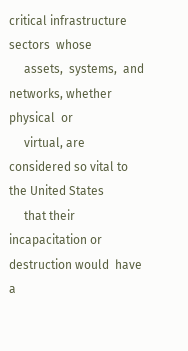critical infrastructure  sectors  whose
     assets,  systems,  and  networks, whether  physical  or
     virtual, are  considered so vital to  the United States
     that their  incapacitation or destruction would  have a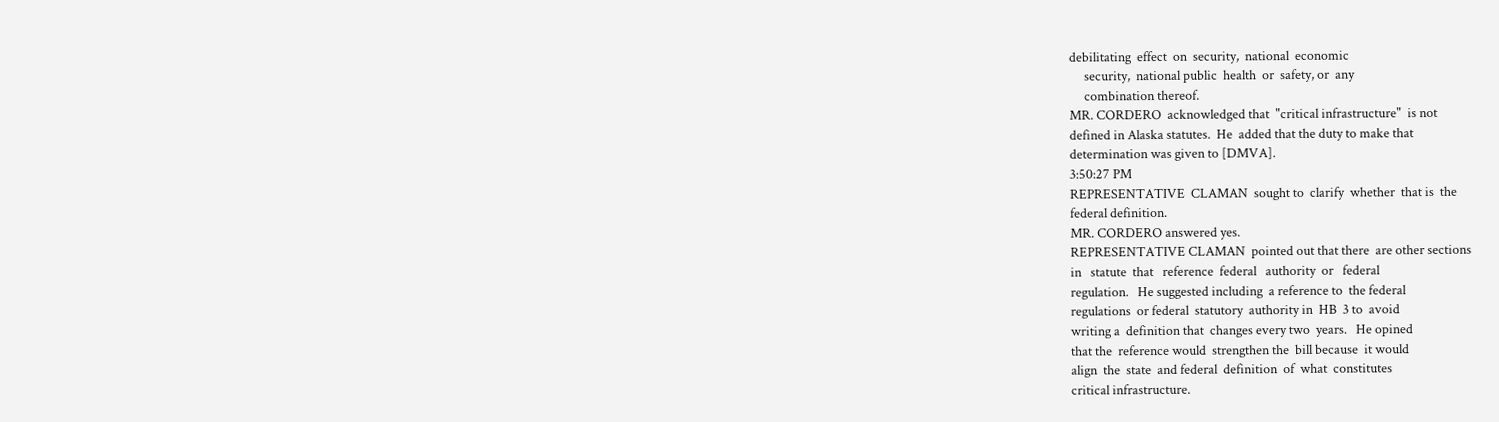debilitating  effect  on  security,  national  economic
     security,  national public  health  or  safety, or  any
     combination thereof.
MR. CORDERO  acknowledged that  "critical infrastructure"  is not
defined in Alaska statutes.  He  added that the duty to make that
determination was given to [DMVA].
3:50:27 PM
REPRESENTATIVE  CLAMAN  sought to  clarify  whether  that is  the
federal definition.
MR. CORDERO answered yes.
REPRESENTATIVE CLAMAN  pointed out that there  are other sections
in   statute  that   reference  federal   authority  or   federal
regulation.   He suggested including  a reference to  the federal
regulations  or federal  statutory  authority in  HB  3 to  avoid
writing a  definition that  changes every two  years.   He opined
that the  reference would  strengthen the  bill because  it would
align  the  state  and federal  definition  of  what  constitutes
critical infrastructure.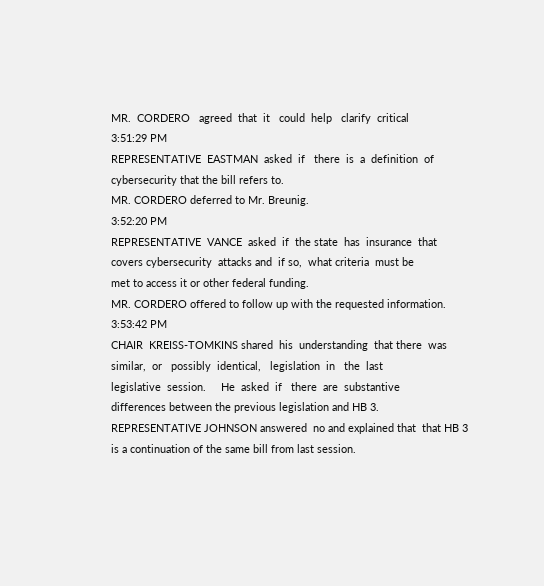MR.  CORDERO   agreed  that  it   could  help   clarify  critical
3:51:29 PM
REPRESENTATIVE  EASTMAN  asked  if   there  is  a  definition  of
cybersecurity that the bill refers to.
MR. CORDERO deferred to Mr. Breunig.
3:52:20 PM
REPRESENTATIVE  VANCE  asked  if  the state  has  insurance  that
covers cybersecurity  attacks and  if so,  what criteria  must be
met to access it or other federal funding.
MR. CORDERO offered to follow up with the requested information.
3:53:42 PM
CHAIR  KREISS-TOMKINS shared  his  understanding  that there  was
similar,  or   possibly  identical,   legislation  in   the  last
legislative  session.     He  asked  if   there  are  substantive
differences between the previous legislation and HB 3.
REPRESENTATIVE JOHNSON answered  no and explained that  that HB 3
is a continuation of the same bill from last session.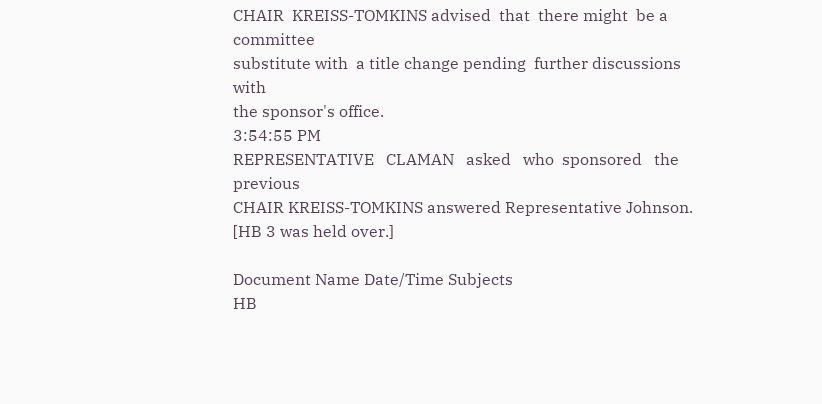CHAIR  KREISS-TOMKINS advised  that  there might  be a  committee
substitute with  a title change pending  further discussions with
the sponsor's office.
3:54:55 PM
REPRESENTATIVE   CLAMAN   asked   who  sponsored   the   previous
CHAIR KREISS-TOMKINS answered Representative Johnson.
[HB 3 was held over.]

Document Name Date/Time Subjects
HB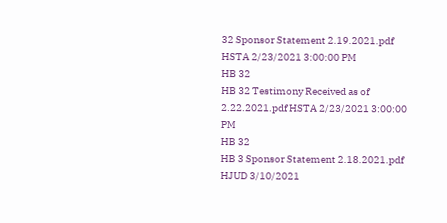32 Sponsor Statement 2.19.2021.pdf HSTA 2/23/2021 3:00:00 PM
HB 32
HB 32 Testimony Received as of 2.22.2021.pdf HSTA 2/23/2021 3:00:00 PM
HB 32
HB 3 Sponsor Statement 2.18.2021.pdf HJUD 3/10/2021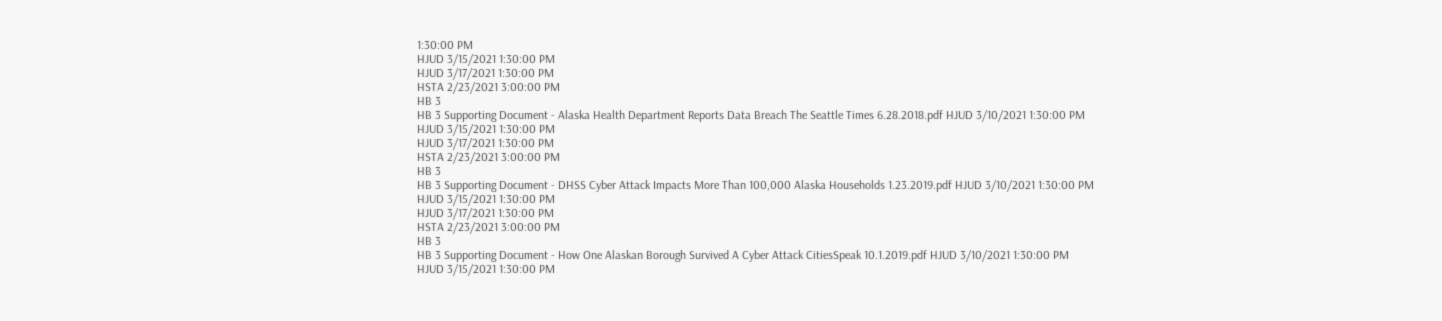1:30:00 PM
HJUD 3/15/2021 1:30:00 PM
HJUD 3/17/2021 1:30:00 PM
HSTA 2/23/2021 3:00:00 PM
HB 3
HB 3 Supporting Document - Alaska Health Department Reports Data Breach The Seattle Times 6.28.2018.pdf HJUD 3/10/2021 1:30:00 PM
HJUD 3/15/2021 1:30:00 PM
HJUD 3/17/2021 1:30:00 PM
HSTA 2/23/2021 3:00:00 PM
HB 3
HB 3 Supporting Document - DHSS Cyber Attack Impacts More Than 100,000 Alaska Households 1.23.2019.pdf HJUD 3/10/2021 1:30:00 PM
HJUD 3/15/2021 1:30:00 PM
HJUD 3/17/2021 1:30:00 PM
HSTA 2/23/2021 3:00:00 PM
HB 3
HB 3 Supporting Document - How One Alaskan Borough Survived A Cyber Attack CitiesSpeak 10.1.2019.pdf HJUD 3/10/2021 1:30:00 PM
HJUD 3/15/2021 1:30:00 PM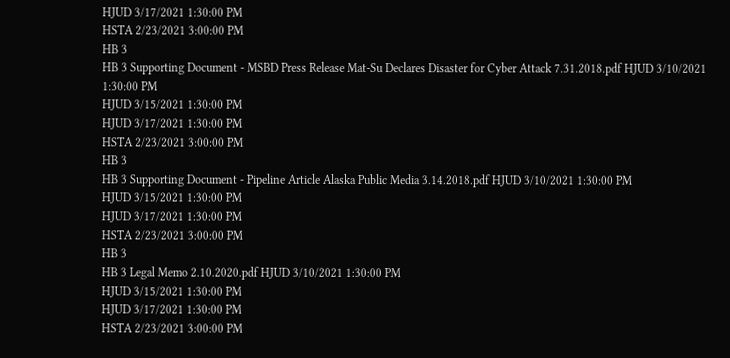HJUD 3/17/2021 1:30:00 PM
HSTA 2/23/2021 3:00:00 PM
HB 3
HB 3 Supporting Document - MSBD Press Release Mat-Su Declares Disaster for Cyber Attack 7.31.2018.pdf HJUD 3/10/2021 1:30:00 PM
HJUD 3/15/2021 1:30:00 PM
HJUD 3/17/2021 1:30:00 PM
HSTA 2/23/2021 3:00:00 PM
HB 3
HB 3 Supporting Document - Pipeline Article Alaska Public Media 3.14.2018.pdf HJUD 3/10/2021 1:30:00 PM
HJUD 3/15/2021 1:30:00 PM
HJUD 3/17/2021 1:30:00 PM
HSTA 2/23/2021 3:00:00 PM
HB 3
HB 3 Legal Memo 2.10.2020.pdf HJUD 3/10/2021 1:30:00 PM
HJUD 3/15/2021 1:30:00 PM
HJUD 3/17/2021 1:30:00 PM
HSTA 2/23/2021 3:00:00 PM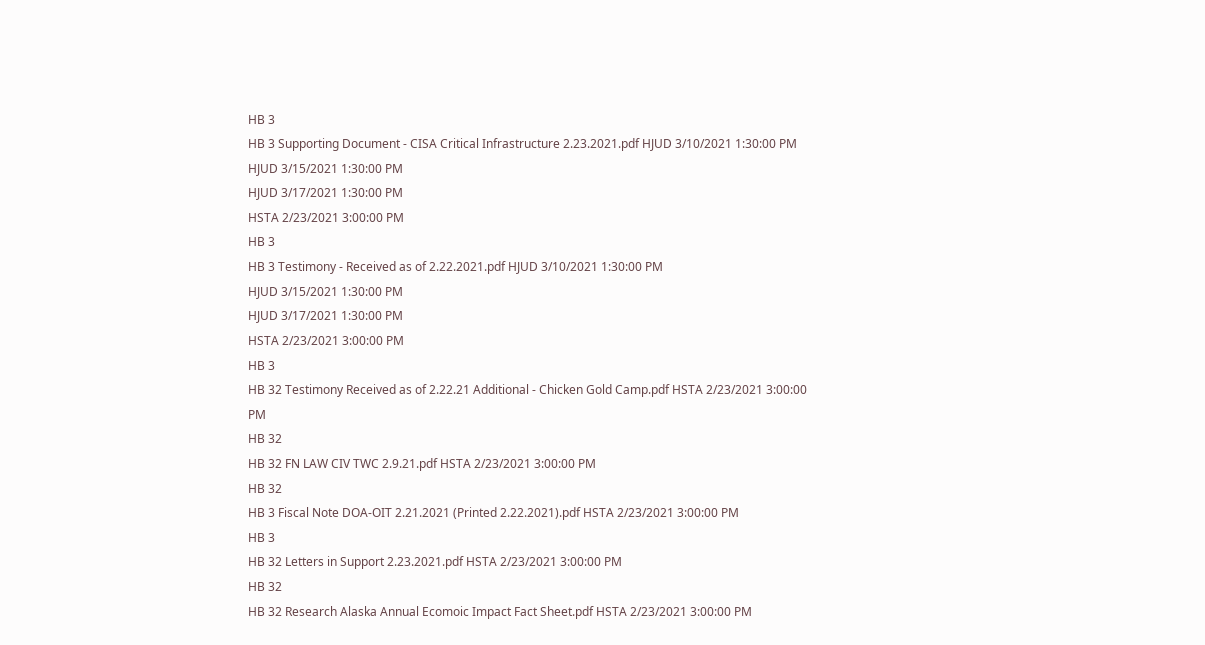HB 3
HB 3 Supporting Document - CISA Critical Infrastructure 2.23.2021.pdf HJUD 3/10/2021 1:30:00 PM
HJUD 3/15/2021 1:30:00 PM
HJUD 3/17/2021 1:30:00 PM
HSTA 2/23/2021 3:00:00 PM
HB 3
HB 3 Testimony - Received as of 2.22.2021.pdf HJUD 3/10/2021 1:30:00 PM
HJUD 3/15/2021 1:30:00 PM
HJUD 3/17/2021 1:30:00 PM
HSTA 2/23/2021 3:00:00 PM
HB 3
HB 32 Testimony Received as of 2.22.21 Additional - Chicken Gold Camp.pdf HSTA 2/23/2021 3:00:00 PM
HB 32
HB 32 FN LAW CIV TWC 2.9.21.pdf HSTA 2/23/2021 3:00:00 PM
HB 32
HB 3 Fiscal Note DOA-OIT 2.21.2021 (Printed 2.22.2021).pdf HSTA 2/23/2021 3:00:00 PM
HB 3
HB 32 Letters in Support 2.23.2021.pdf HSTA 2/23/2021 3:00:00 PM
HB 32
HB 32 Research Alaska Annual Ecomoic Impact Fact Sheet.pdf HSTA 2/23/2021 3:00:00 PM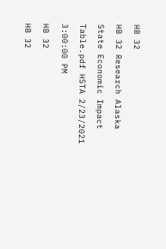HB 32
HB 32 Research Alaska State Economic Impact Table.pdf HSTA 2/23/2021 3:00:00 PM
HB 32
HB 32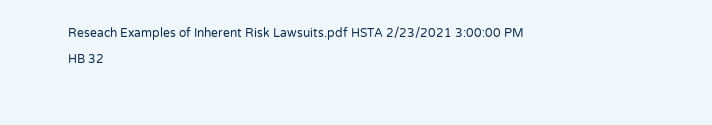Reseach Examples of Inherent Risk Lawsuits.pdf HSTA 2/23/2021 3:00:00 PM
HB 32